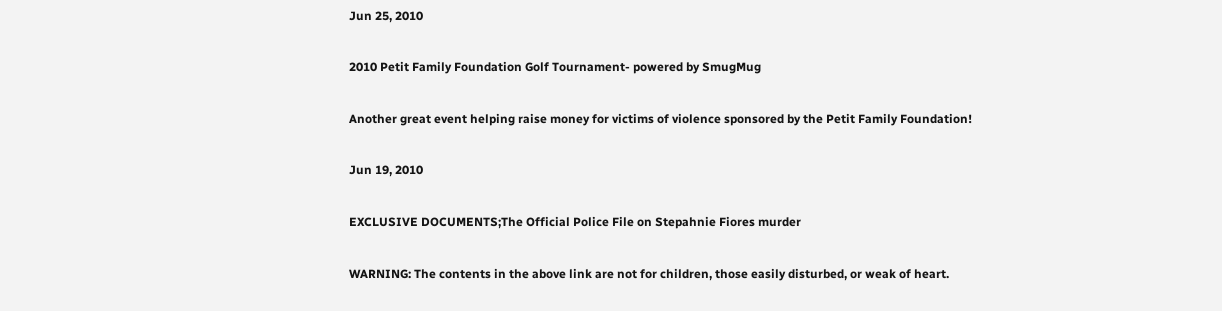Jun 25, 2010

2010 Petit Family Foundation Golf Tournament- powered by SmugMug

Another great event helping raise money for victims of violence sponsored by the Petit Family Foundation!

Jun 19, 2010

EXCLUSIVE DOCUMENTS;The Official Police File on Stepahnie Fiores murder

WARNING: The contents in the above link are not for children, those easily disturbed, or weak of heart.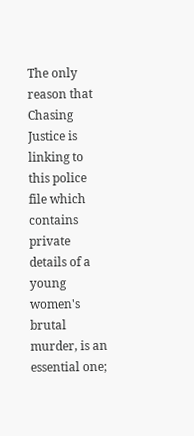The only reason that Chasing Justice is linking to this police file which contains private details of a young women's brutal murder, is an essential one;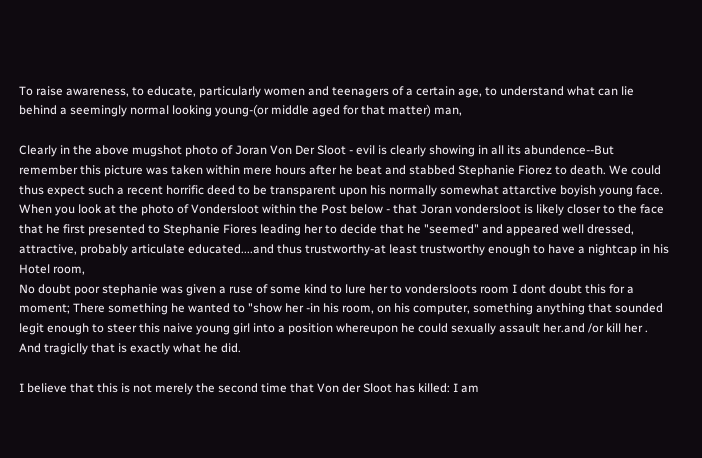To raise awareness, to educate, particularly women and teenagers of a certain age, to understand what can lie behind a seemingly normal looking young-(or middle aged for that matter) man,

Clearly in the above mugshot photo of Joran Von Der Sloot - evil is clearly showing in all its abundence--But remember this picture was taken within mere hours after he beat and stabbed Stephanie Fiorez to death. We could thus expect such a recent horrific deed to be transparent upon his normally somewhat attarctive boyish young face. When you look at the photo of Vondersloot within the Post below - that Joran vondersloot is likely closer to the face that he first presented to Stephanie Fiores leading her to decide that he "seemed" and appeared well dressed, attractive, probably articulate educated....and thus trustworthy-at least trustworthy enough to have a nightcap in his Hotel room,
No doubt poor stephanie was given a ruse of some kind to lure her to vondersloots room I dont doubt this for a moment; There something he wanted to "show her -in his room, on his computer, something anything that sounded legit enough to steer this naive young girl into a position whereupon he could sexually assault her.and /or kill her .
And tragiclly that is exactly what he did.

I believe that this is not merely the second time that Von der Sloot has killed: I am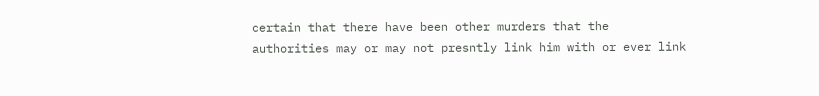certain that there have been other murders that the authorities may or may not presntly link him with or ever link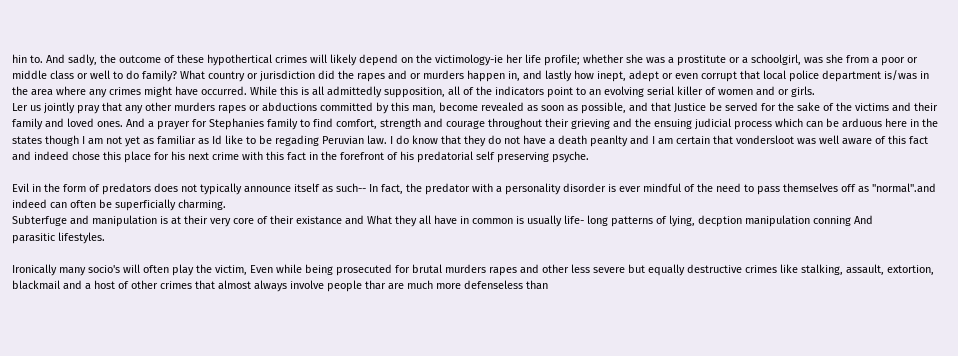hin to. And sadly, the outcome of these hypothertical crimes will likely depend on the victimology-ie her life profile; whether she was a prostitute or a schoolgirl, was she from a poor or middle class or well to do family? What country or jurisdiction did the rapes and or murders happen in, and lastly how inept, adept or even corrupt that local police department is/was in the area where any crimes might have occurred. While this is all admittedly supposition, all of the indicators point to an evolving serial killer of women and or girls.
Ler us jointly pray that any other murders rapes or abductions committed by this man, become revealed as soon as possible, and that Justice be served for the sake of the victims and their family and loved ones. And a prayer for Stephanies family to find comfort, strength and courage throughout their grieving and the ensuing judicial process which can be arduous here in the states though I am not yet as familiar as Id like to be regading Peruvian law. I do know that they do not have a death peanlty and I am certain that vondersloot was well aware of this fact and indeed chose this place for his next crime with this fact in the forefront of his predatorial self preserving psyche.

Evil in the form of predators does not typically announce itself as such-- In fact, the predator with a personality disorder is ever mindful of the need to pass themselves off as "normal".and indeed can often be superficially charming.
Subterfuge and manipulation is at their very core of their existance and What they all have in common is usually life- long patterns of lying, decption manipulation conning And
parasitic lifestyles.

Ironically many socio's will often play the victim, Even while being prosecuted for brutal murders rapes and other less severe but equally destructive crimes like stalking, assault, extortion, blackmail and a host of other crimes that almost always involve people thar are much more defenseless than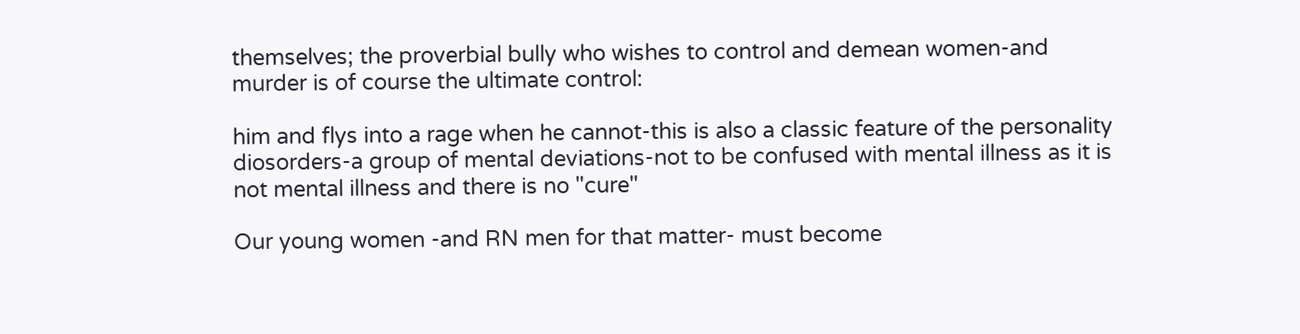themselves; the proverbial bully who wishes to control and demean women-and murder is of course the ultimate control:

him and flys into a rage when he cannot-this is also a classic feature of the personality diosorders-a group of mental deviations-not to be confused with mental illness as it is not mental illness and there is no "cure"

Our young women -and RN men for that matter- must become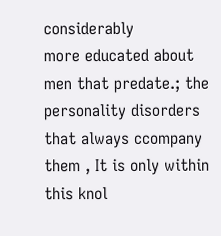considerably
more educated about men that predate.; the personality disorders that always ccompany them , It is only within this knol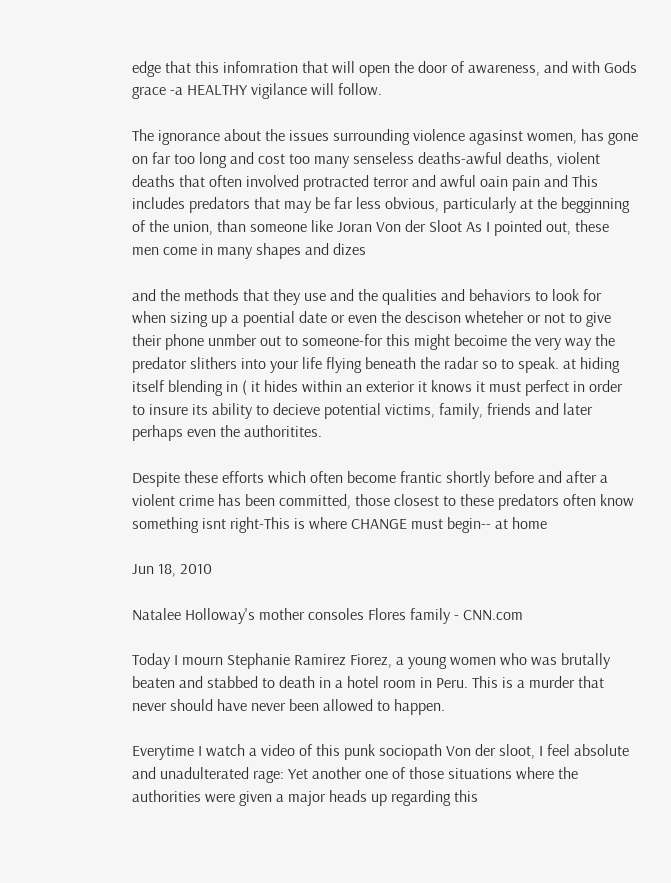edge that this infomration that will open the door of awareness, and with Gods grace -a HEALTHY vigilance will follow.

The ignorance about the issues surrounding violence agasinst women, has gone on far too long and cost too many senseless deaths-awful deaths, violent deaths that often involved protracted terror and awful oain pain and This includes predators that may be far less obvious, particularly at the begginning of the union, than someone like Joran Von der Sloot As I pointed out, these men come in many shapes and dizes

and the methods that they use and the qualities and behaviors to look for when sizing up a poential date or even the descison wheteher or not to give their phone unmber out to someone-for this might becoime the very way the predator slithers into your life flying beneath the radar so to speak. at hiding itself blending in ( it hides within an exterior it knows it must perfect in order to insure its ability to decieve potential victims, family, friends and later perhaps even the authoritites.

Despite these efforts which often become frantic shortly before and after a violent crime has been committed, those closest to these predators often know something isnt right-This is where CHANGE must begin-- at home

Jun 18, 2010

Natalee Holloway's mother consoles Flores family - CNN.com

Today I mourn Stephanie Ramirez Fiorez, a young women who was brutally beaten and stabbed to death in a hotel room in Peru. This is a murder that never should have never been allowed to happen.

Everytime I watch a video of this punk sociopath Von der sloot, I feel absolute and unadulterated rage: Yet another one of those situations where the authorities were given a major heads up regarding this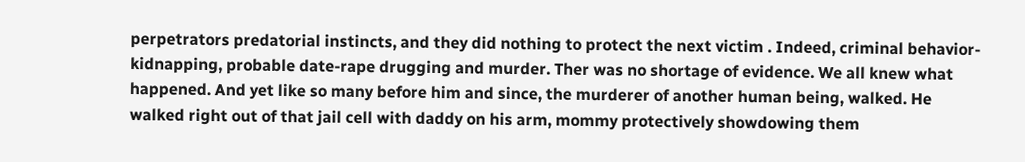perpetrators predatorial instincts, and they did nothing to protect the next victim . Indeed, criminal behavior-kidnapping, probable date-rape drugging and murder. Ther was no shortage of evidence. We all knew what happened. And yet like so many before him and since, the murderer of another human being, walked. He walked right out of that jail cell with daddy on his arm, mommy protectively showdowing them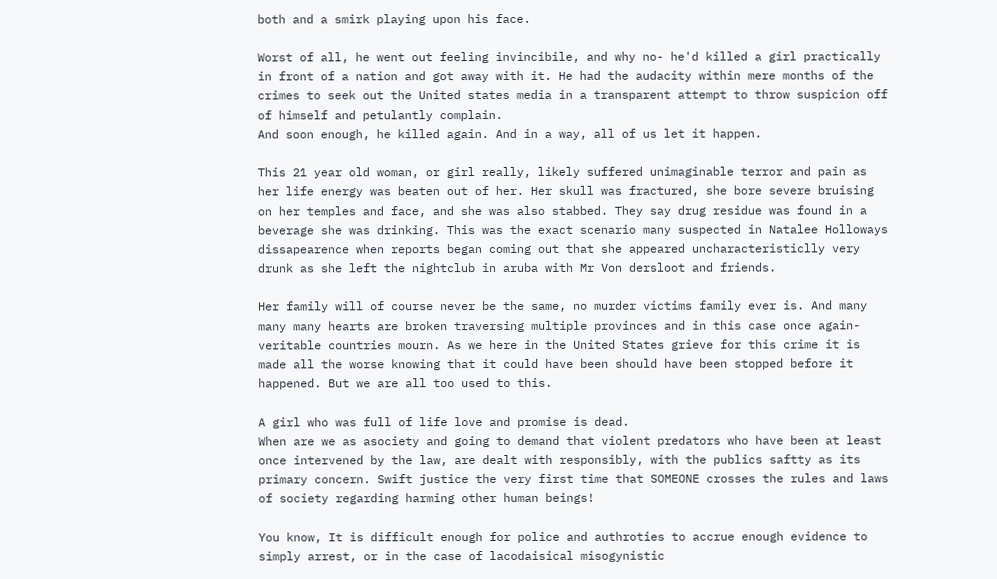both and a smirk playing upon his face.

Worst of all, he went out feeling invincibile, and why no- he'd killed a girl practically in front of a nation and got away with it. He had the audacity within mere months of the crimes to seek out the United states media in a transparent attempt to throw suspicion off of himself and petulantly complain.
And soon enough, he killed again. And in a way, all of us let it happen.

This 21 year old woman, or girl really, likely suffered unimaginable terror and pain as her life energy was beaten out of her. Her skull was fractured, she bore severe bruising on her temples and face, and she was also stabbed. They say drug residue was found in a beverage she was drinking. This was the exact scenario many suspected in Natalee Holloways dissapearence when reports began coming out that she appeared uncharacteristiclly very drunk as she left the nightclub in aruba with Mr Von dersloot and friends.

Her family will of course never be the same, no murder victims family ever is. And many many many hearts are broken traversing multiple provinces and in this case once again- veritable countries mourn. As we here in the United States grieve for this crime it is made all the worse knowing that it could have been should have been stopped before it happened. But we are all too used to this.

A girl who was full of life love and promise is dead.
When are we as asociety and going to demand that violent predators who have been at least once intervened by the law, are dealt with responsibly, with the publics saftty as its primary concern. Swift justice the very first time that SOMEONE crosses the rules and laws of society regarding harming other human beings!

You know, It is difficult enough for police and authroties to accrue enough evidence to simply arrest, or in the case of lacodaisical misogynistic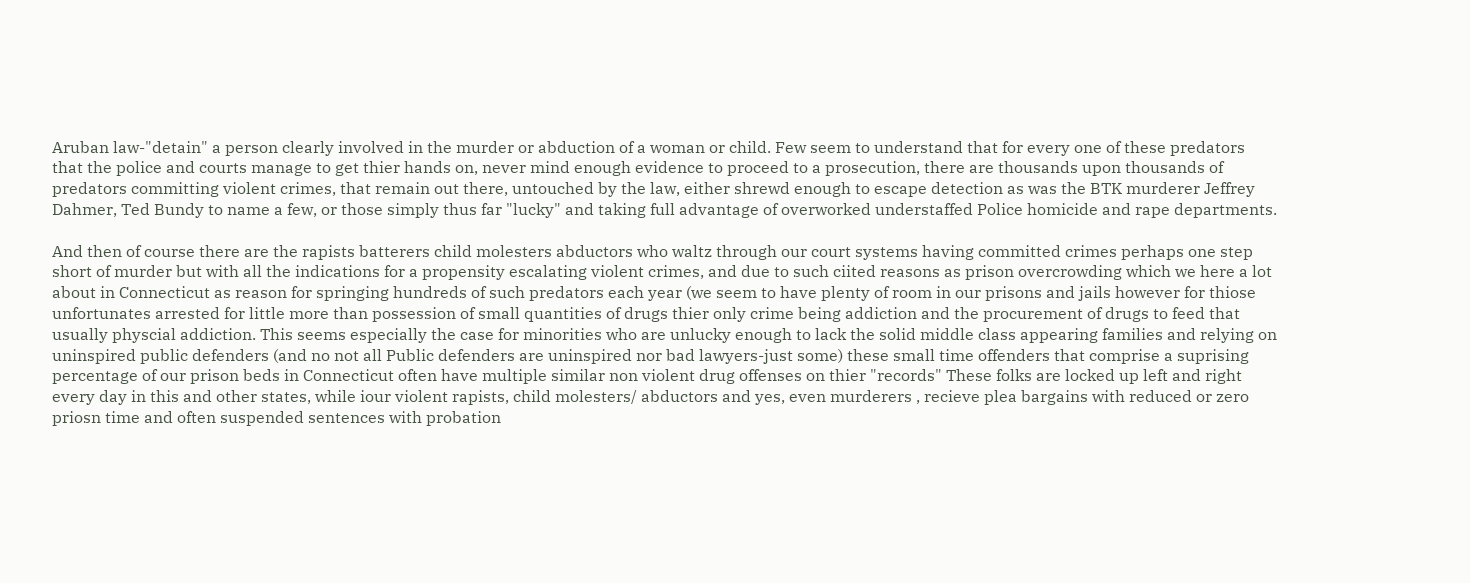Aruban law-"detain" a person clearly involved in the murder or abduction of a woman or child. Few seem to understand that for every one of these predators that the police and courts manage to get thier hands on, never mind enough evidence to proceed to a prosecution, there are thousands upon thousands of predators committing violent crimes, that remain out there, untouched by the law, either shrewd enough to escape detection as was the BTK murderer Jeffrey Dahmer, Ted Bundy to name a few, or those simply thus far "lucky" and taking full advantage of overworked understaffed Police homicide and rape departments.

And then of course there are the rapists batterers child molesters abductors who waltz through our court systems having committed crimes perhaps one step short of murder but with all the indications for a propensity escalating violent crimes, and due to such ciited reasons as prison overcrowding which we here a lot about in Connecticut as reason for springing hundreds of such predators each year (we seem to have plenty of room in our prisons and jails however for thiose unfortunates arrested for little more than possession of small quantities of drugs thier only crime being addiction and the procurement of drugs to feed that usually physcial addiction. This seems especially the case for minorities who are unlucky enough to lack the solid middle class appearing families and relying on uninspired public defenders (and no not all Public defenders are uninspired nor bad lawyers-just some) these small time offenders that comprise a suprising percentage of our prison beds in Connecticut often have multiple similar non violent drug offenses on thier "records" These folks are locked up left and right every day in this and other states, while iour violent rapists, child molesters/ abductors and yes, even murderers , recieve plea bargains with reduced or zero priosn time and often suspended sentences with probation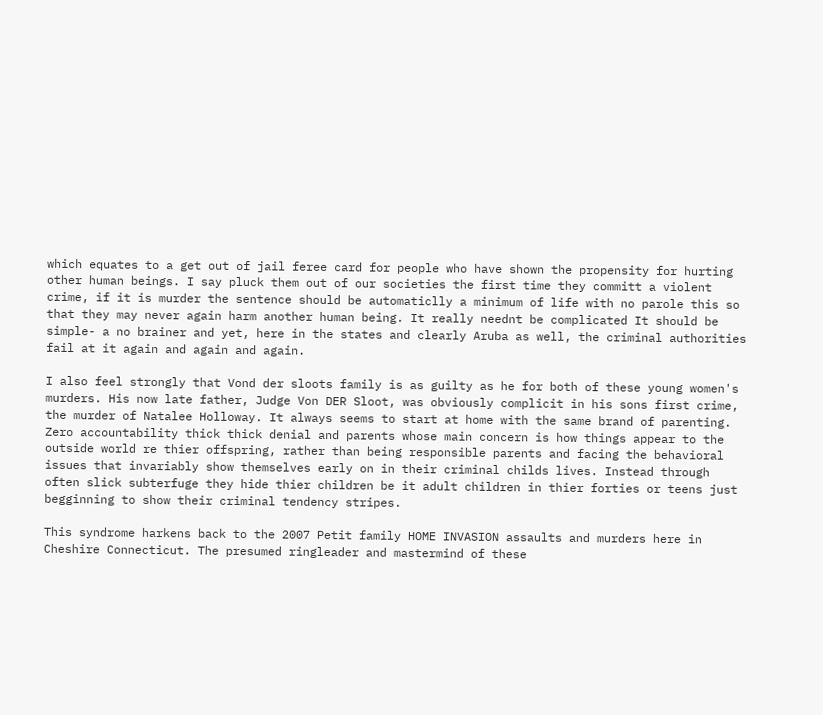which equates to a get out of jail feree card for people who have shown the propensity for hurting other human beings. I say pluck them out of our societies the first time they committ a violent crime, if it is murder the sentence should be automaticlly a minimum of life with no parole this so that they may never again harm another human being. It really neednt be complicated It should be simple- a no brainer and yet, here in the states and clearly Aruba as well, the criminal authorities fail at it again and again and again.

I also feel strongly that Vond der sloots family is as guilty as he for both of these young women's murders. His now late father, Judge Von DER Sloot, was obviously complicit in his sons first crime, the murder of Natalee Holloway. It always seems to start at home with the same brand of parenting. Zero accountability thick thick denial and parents whose main concern is how things appear to the outside world re thier offspring, rather than being responsible parents and facing the behavioral issues that invariably show themselves early on in their criminal childs lives. Instead through often slick subterfuge they hide thier children be it adult children in thier forties or teens just begginning to show their criminal tendency stripes.

This syndrome harkens back to the 2007 Petit family HOME INVASION assaults and murders here in Cheshire Connecticut. The presumed ringleader and mastermind of these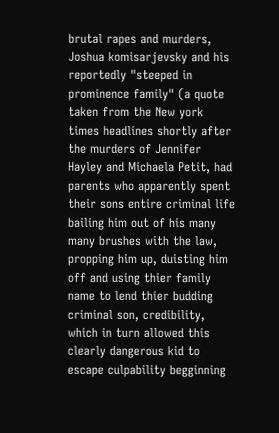brutal rapes and murders, Joshua komisarjevsky and his reportedly "steeped in prominence family" (a quote taken from the New york times headlines shortly after the murders of Jennifer Hayley and Michaela Petit, had parents who apparently spent their sons entire criminal life bailing him out of his many many brushes with the law, propping him up, duisting him off and using thier family name to lend thier budding criminal son, credibility, which in turn allowed this clearly dangerous kid to escape culpability begginning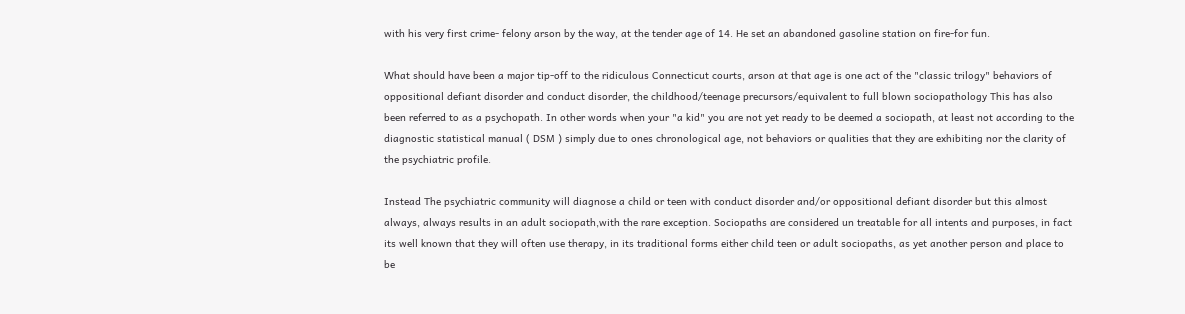with his very first crime- felony arson by the way, at the tender age of 14. He set an abandoned gasoline station on fire-for fun.

What should have been a major tip-off to the ridiculous Connecticut courts, arson at that age is one act of the "classic trilogy" behaviors of oppositional defiant disorder and conduct disorder, the childhood/teenage precursors/equivalent to full blown sociopathology This has also been referred to as a psychopath. In other words when your "a kid" you are not yet ready to be deemed a sociopath, at least not according to the diagnostic statistical manual ( DSM ) simply due to ones chronological age, not behaviors or qualities that they are exhibiting nor the clarity of the psychiatric profile.

Instead The psychiatric community will diagnose a child or teen with conduct disorder and/or oppositional defiant disorder but this almost always, always results in an adult sociopath,with the rare exception. Sociopaths are considered un treatable for all intents and purposes, in fact its well known that they will often use therapy, in its traditional forms either child teen or adult sociopaths, as yet another person and place to be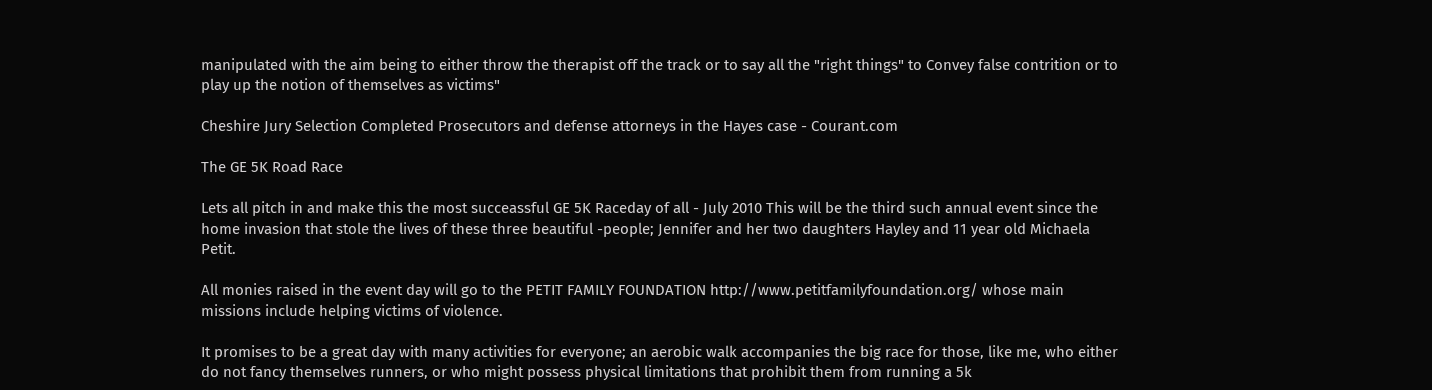manipulated with the aim being to either throw the therapist off the track or to say all the "right things" to Convey false contrition or to play up the notion of themselves as victims"

Cheshire Jury Selection Completed Prosecutors and defense attorneys in the Hayes case - Courant.com

The GE 5K Road Race

Lets all pitch in and make this the most succeassful GE 5K Raceday of all - July 2010 This will be the third such annual event since the home invasion that stole the lives of these three beautiful -people; Jennifer and her two daughters Hayley and 11 year old Michaela Petit.

All monies raised in the event day will go to the PETIT FAMILY FOUNDATION http://www.petitfamilyfoundation.org/ whose main missions include helping victims of violence.

It promises to be a great day with many activities for everyone; an aerobic walk accompanies the big race for those, like me, who either do not fancy themselves runners, or who might possess physical limitations that prohibit them from running a 5k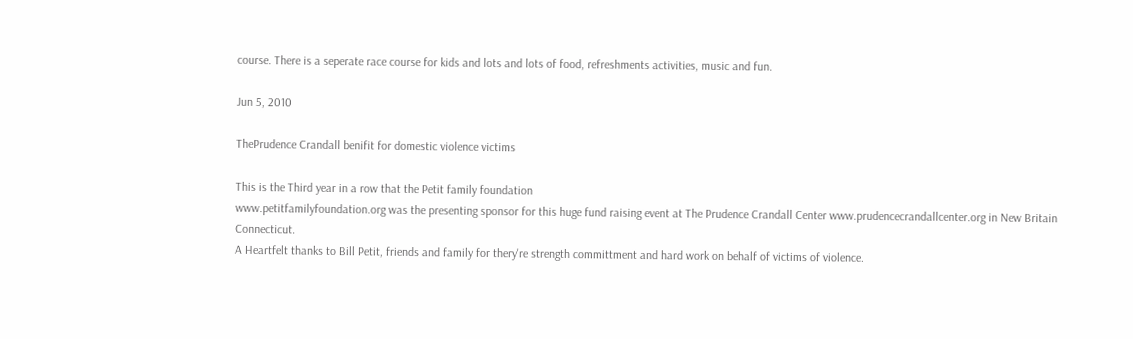course. There is a seperate race course for kids and lots and lots of food, refreshments activities, music and fun.

Jun 5, 2010

ThePrudence Crandall benifit for domestic violence victims

This is the Third year in a row that the Petit family foundation
www.petitfamilyfoundation.org was the presenting sponsor for this huge fund raising event at The Prudence Crandall Center www.prudencecrandallcenter.org in New Britain Connecticut.
A Heartfelt thanks to Bill Petit, friends and family for thery're strength committment and hard work on behalf of victims of violence.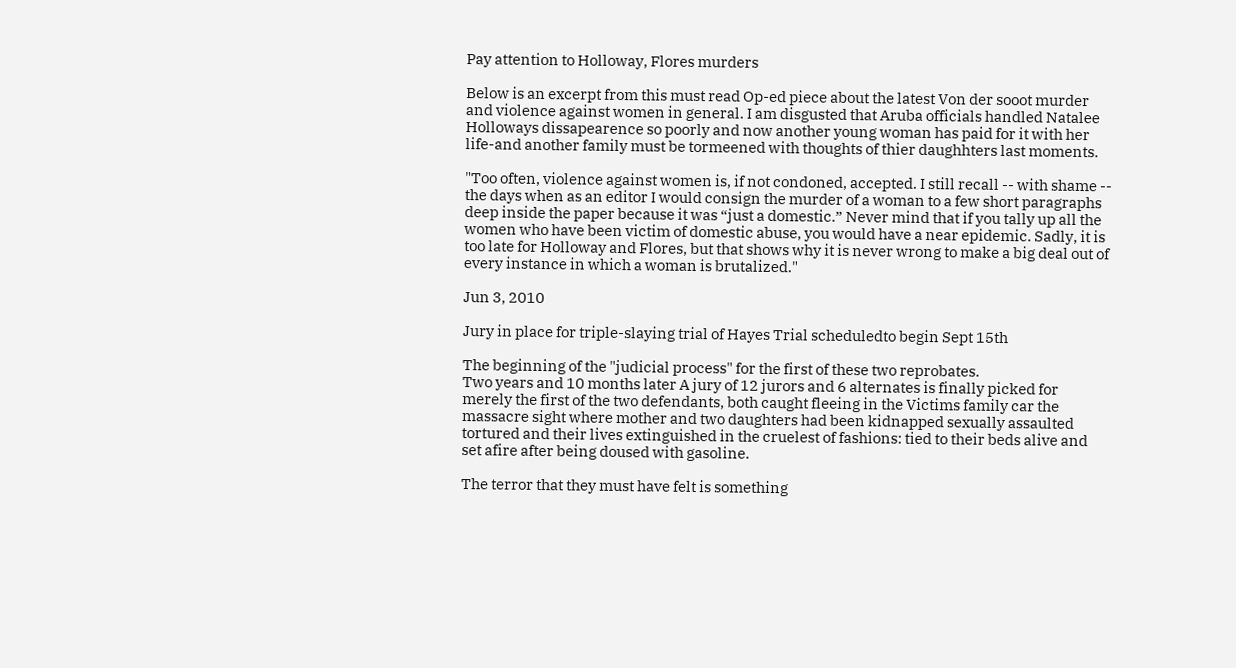Pay attention to Holloway, Flores murders

Below is an excerpt from this must read Op-ed piece about the latest Von der sooot murder and violence against women in general. I am disgusted that Aruba officials handled Natalee Holloways dissapearence so poorly and now another young woman has paid for it with her life-and another family must be tormeened with thoughts of thier daughhters last moments.

"Too often, violence against women is, if not condoned, accepted. I still recall -- with shame -- the days when as an editor I would consign the murder of a woman to a few short paragraphs deep inside the paper because it was “just a domestic.” Never mind that if you tally up all the women who have been victim of domestic abuse, you would have a near epidemic. Sadly, it is too late for Holloway and Flores, but that shows why it is never wrong to make a big deal out of every instance in which a woman is brutalized."

Jun 3, 2010

Jury in place for triple-slaying trial of Hayes Trial scheduledto begin Sept 15th

The beginning of the "judicial process" for the first of these two reprobates.
Two years and 10 months later A jury of 12 jurors and 6 alternates is finally picked for merely the first of the two defendants, both caught fleeing in the Victims family car the massacre sight where mother and two daughters had been kidnapped sexually assaulted tortured and their lives extinguished in the cruelest of fashions: tied to their beds alive and set afire after being doused with gasoline.

The terror that they must have felt is something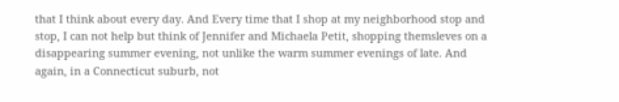that I think about every day. And Every time that I shop at my neighborhood stop and stop, I can not help but think of Jennifer and Michaela Petit, shopping themsleves on a disappearing summer evening, not unlike the warm summer evenings of late. And again, in a Connecticut suburb, not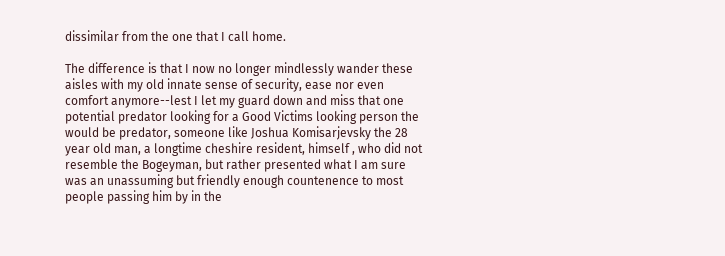dissimilar from the one that I call home.

The difference is that I now no longer mindlessly wander these aisles with my old innate sense of security, ease nor even comfort anymore--lest I let my guard down and miss that one potential predator looking for a Good Victims looking person the would be predator, someone like Joshua Komisarjevsky the 28 year old man, a longtime cheshire resident, himself , who did not resemble the Bogeyman, but rather presented what I am sure was an unassuming but friendly enough countenence to most people passing him by in the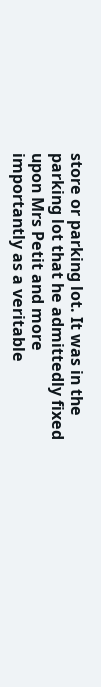store or parking lot. It was in the parking lot that he admittedly fixed upon Mrs Petit and more importantly as a veritable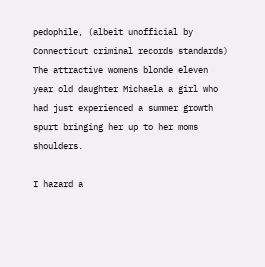pedophile, (albeit unofficial by Connecticut criminal records standards) The attractive womens blonde eleven year old daughter Michaela a girl who had just experienced a summer growth spurt bringing her up to her moms shoulders.

I hazard a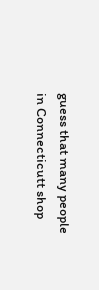guess that many people in Connecticutt shop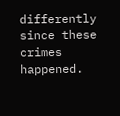differently since these crimes happened.